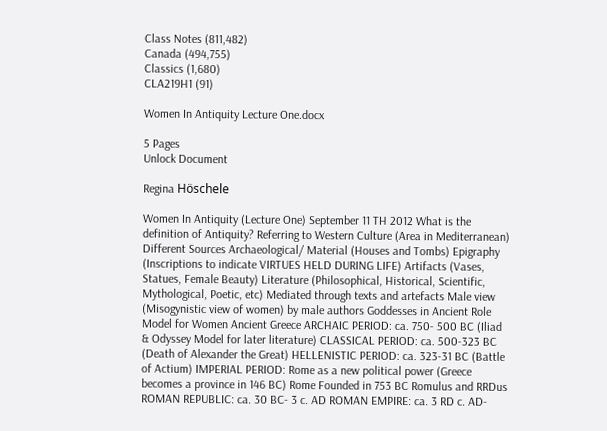Class Notes (811,482)
Canada (494,755)
Classics (1,680)
CLA219H1 (91)

Women In Antiquity Lecture One.docx

5 Pages
Unlock Document

Regina Höschele

Women In Antiquity (Lecture One) September 11 TH 2012 What is the definition of Antiquity? Referring to Western Culture (Area in Mediterranean) Different Sources Archaeological/ Material (Houses and Tombs) Epigraphy (Inscriptions to indicate VIRTUES HELD DURING LIFE) Artifacts (Vases, Statues, Female Beauty) Literature (Philosophical, Historical, Scientific, Mythological, Poetic, etc) Mediated through texts and artefacts Male view (Misogynistic view of women) by male authors Goddesses in Ancient Role Model for Women Ancient Greece ARCHAIC PERIOD: ca. 750- 500 BC (Iliad & Odyssey Model for later literature) CLASSICAL PERIOD: ca. 500-323 BC (Death of Alexander the Great) HELLENISTIC PERIOD: ca. 323-31 BC (Battle of Actium) IMPERIAL PERIOD: Rome as a new political power (Greece becomes a province in 146 BC) Rome Founded in 753 BC Romulus and RRDus ROMAN REPUBLIC: ca. 30 BC- 3 c. AD ROMAN EMPIRE: ca. 3 RD c. AD-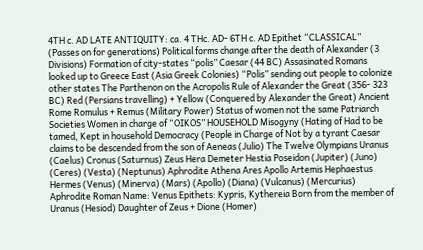4TH c. AD LATE ANTIQUITY: ca. 4 THc. AD- 6TH c. AD Epithet “CLASSICAL” (Passes on for generations) Political forms change after the death of Alexander (3 Divisions) Formation of city-states “polis” Caesar (44 BC) Assasinated Romans looked up to Greece East (Asia Greek Colonies) “Polis” sending out people to colonize other states The Parthenon on the Acropolis Rule of Alexander the Great (356- 323 BC) Red (Persians travelling) + Yellow (Conquered by Alexander the Great) Ancient Rome Romulus + Remus (Military Power) Status of women not the same Patriarch Societies Women in charge of “OIKOS” HOUSEHOLD Misogyny (Hating of Had to be tamed, Kept in household Democracy (People in Charge of Not by a tyrant Caesar claims to be descended from the son of Aeneas (Julio) The Twelve Olympians Uranus (Caelus) Cronus (Saturnus) Zeus Hera Demeter Hestia Poseidon (Jupiter) (Juno) (Ceres) (Vesta) (Neptunus) Aphrodite Athena Ares Apollo Artemis Hephaestus Hermes (Venus) (Minerva) (Mars) (Apollo) (Diana) (Vulcanus) (Mercurius) Aphrodite Roman Name: Venus Epithets: Kypris, Kythereia Born from the member of Uranus (Hesiod) Daughter of Zeus + Dione (Homer)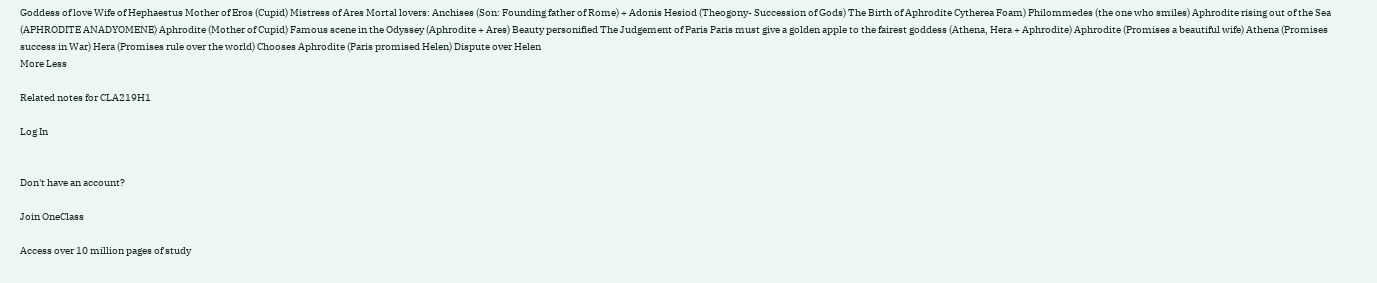Goddess of love Wife of Hephaestus Mother of Eros (Cupid) Mistress of Ares Mortal lovers: Anchises (Son: Founding father of Rome) + Adonis Hesiod (Theogony- Succession of Gods) The Birth of Aphrodite Cytherea Foam) Philommedes (the one who smiles) Aphrodite rising out of the Sea (APHRODITE ANADYOMENE) Aphrodite (Mother of Cupid) Famous scene in the Odyssey (Aphrodite + Ares) Beauty personified The Judgement of Paris Paris must give a golden apple to the fairest goddess (Athena, Hera + Aphrodite) Aphrodite (Promises a beautiful wife) Athena (Promises success in War) Hera (Promises rule over the world) Chooses Aphrodite (Paris promised Helen) Dispute over Helen
More Less

Related notes for CLA219H1

Log In


Don't have an account?

Join OneClass

Access over 10 million pages of study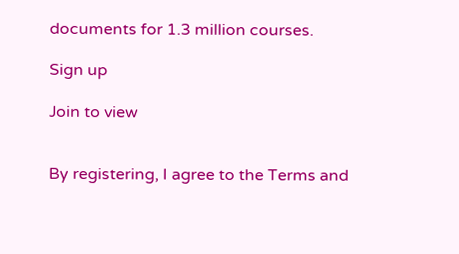documents for 1.3 million courses.

Sign up

Join to view


By registering, I agree to the Terms and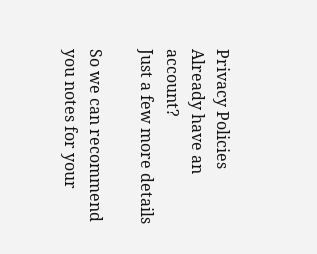Privacy Policies
Already have an account?
Just a few more details

So we can recommend you notes for your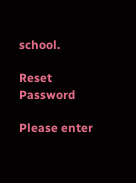school.

Reset Password

Please enter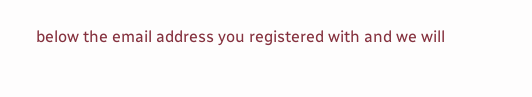below the email address you registered with and we will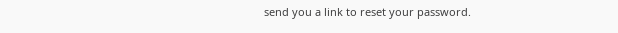send you a link to reset your password.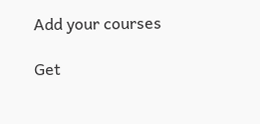Add your courses

Get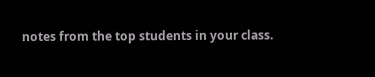notes from the top students in your class.